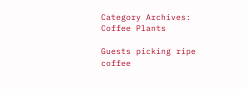Category Archives: Coffee Plants

Guests picking ripe coffee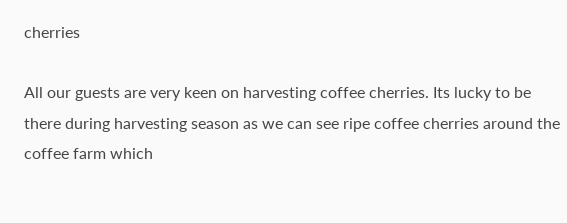cherries

All our guests are very keen on harvesting coffee cherries. Its lucky to be there during harvesting season as we can see ripe coffee cherries around the coffee farm which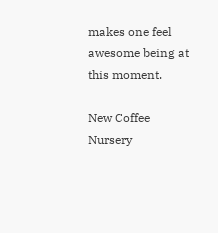makes one feel awesome being at this moment.

New Coffee Nursery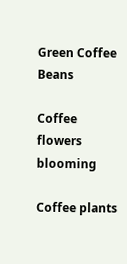Green Coffee Beans

Coffee flowers blooming

Coffee plants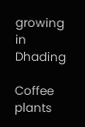growing in Dhading

Coffee plants